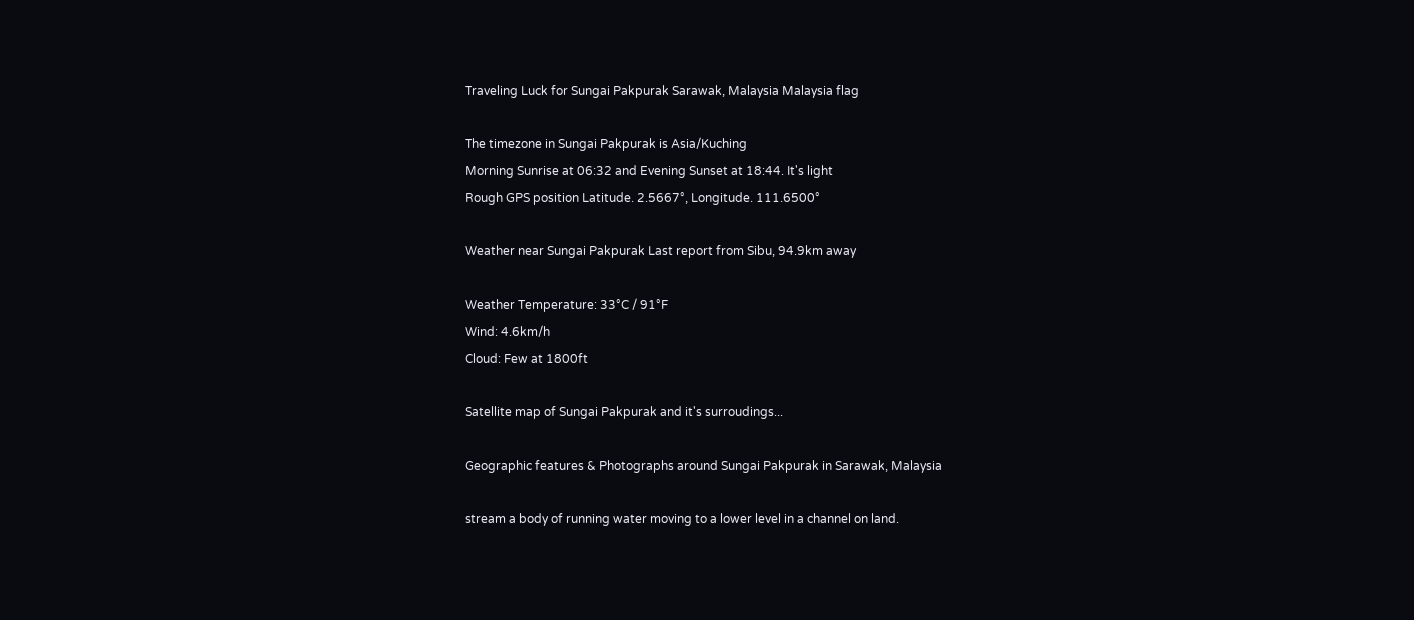Traveling Luck for Sungai Pakpurak Sarawak, Malaysia Malaysia flag

The timezone in Sungai Pakpurak is Asia/Kuching
Morning Sunrise at 06:32 and Evening Sunset at 18:44. It's light
Rough GPS position Latitude. 2.5667°, Longitude. 111.6500°

Weather near Sungai Pakpurak Last report from Sibu, 94.9km away

Weather Temperature: 33°C / 91°F
Wind: 4.6km/h
Cloud: Few at 1800ft

Satellite map of Sungai Pakpurak and it's surroudings...

Geographic features & Photographs around Sungai Pakpurak in Sarawak, Malaysia

stream a body of running water moving to a lower level in a channel on land.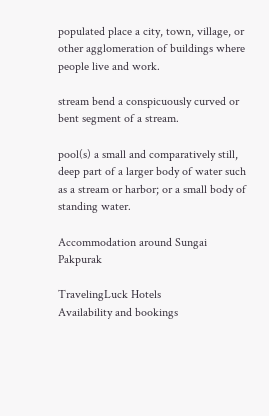populated place a city, town, village, or other agglomeration of buildings where people live and work.

stream bend a conspicuously curved or bent segment of a stream.

pool(s) a small and comparatively still, deep part of a larger body of water such as a stream or harbor; or a small body of standing water.

Accommodation around Sungai Pakpurak

TravelingLuck Hotels
Availability and bookings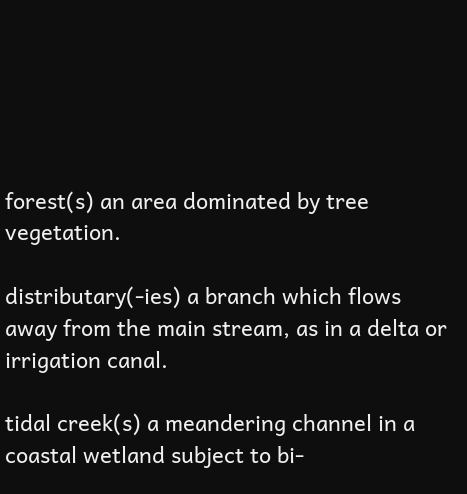forest(s) an area dominated by tree vegetation.

distributary(-ies) a branch which flows away from the main stream, as in a delta or irrigation canal.

tidal creek(s) a meandering channel in a coastal wetland subject to bi-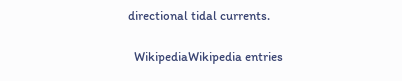directional tidal currents.

  WikipediaWikipedia entries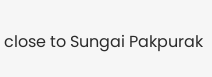close to Sungai Pakpurak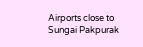Airports close to Sungai Pakpurak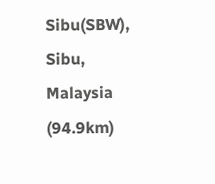Sibu(SBW), Sibu, Malaysia (94.9km)